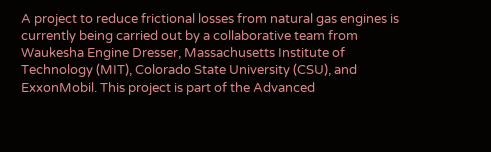A project to reduce frictional losses from natural gas engines is currently being carried out by a collaborative team from Waukesha Engine Dresser, Massachusetts Institute of Technology (MIT), Colorado State University (CSU), and ExxonMobil. This project is part of the Advanced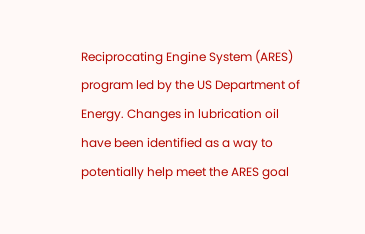Reciprocating Engine System (ARES) program led by the US Department of Energy. Changes in lubrication oil have been identified as a way to potentially help meet the ARES goal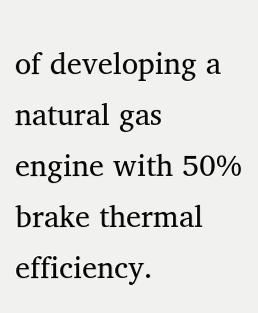of developing a natural gas engine with 50% brake thermal efficiency.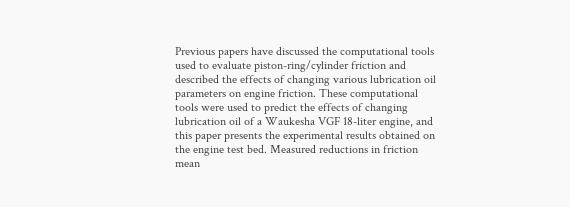Previous papers have discussed the computational tools used to evaluate piston-ring/cylinder friction and described the effects of changing various lubrication oil parameters on engine friction. These computational tools were used to predict the effects of changing lubrication oil of a Waukesha VGF 18-liter engine, and this paper presents the experimental results obtained on the engine test bed. Measured reductions in friction mean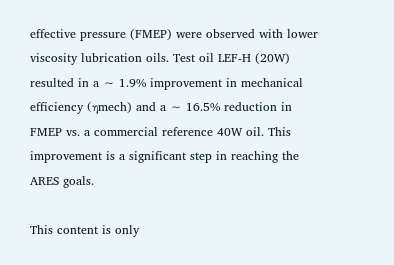effective pressure (FMEP) were observed with lower viscosity lubrication oils. Test oil LEF-H (20W) resulted in a ∼ 1.9% improvement in mechanical efficiency (ηmech) and a ∼ 16.5% reduction in FMEP vs. a commercial reference 40W oil. This improvement is a significant step in reaching the ARES goals.

This content is only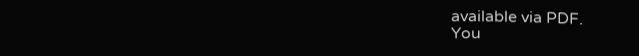available via PDF.
You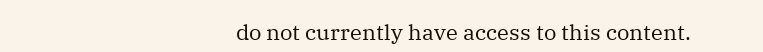do not currently have access to this content.